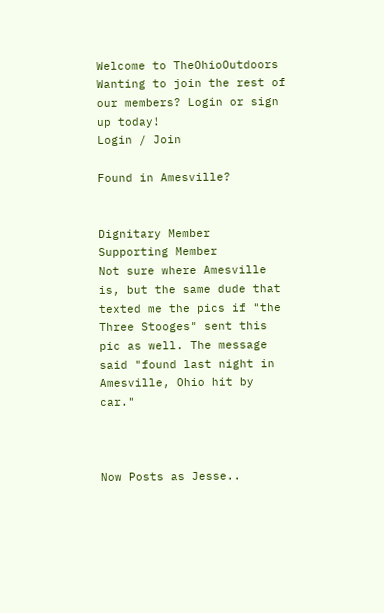Welcome to TheOhioOutdoors
Wanting to join the rest of our members? Login or sign up today!
Login / Join

Found in Amesville?


Dignitary Member
Supporting Member
Not sure where Amesville is, but the same dude that texted me the pics if "the Three Stooges" sent this pic as well. The message said "found last night in Amesville, Ohio hit by car."



Now Posts as Jesse..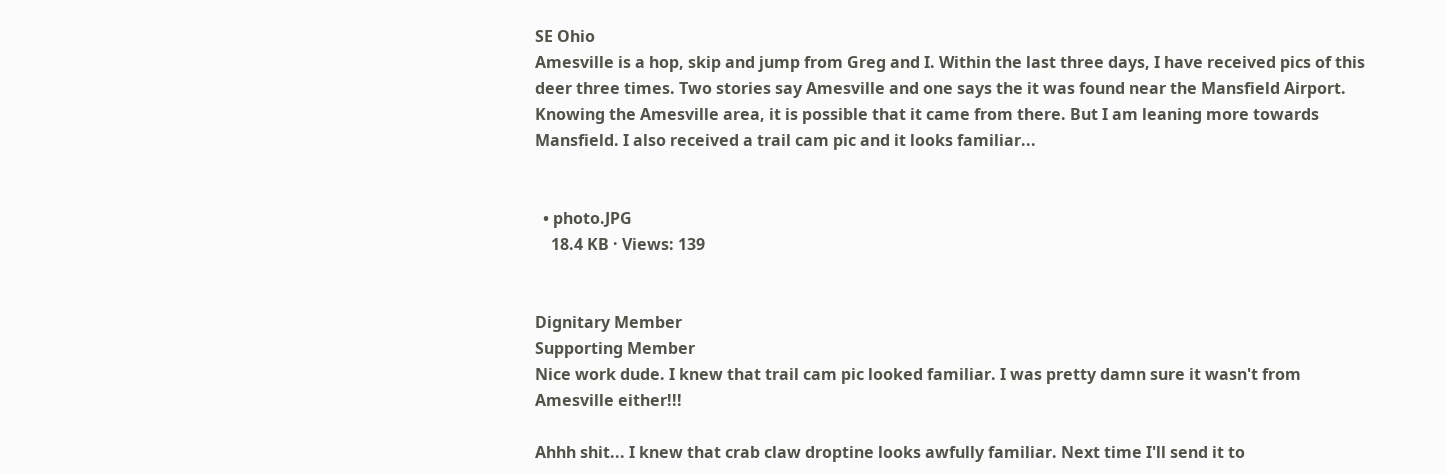SE Ohio
Amesville is a hop, skip and jump from Greg and I. Within the last three days, I have received pics of this deer three times. Two stories say Amesville and one says the it was found near the Mansfield Airport. Knowing the Amesville area, it is possible that it came from there. But I am leaning more towards Mansfield. I also received a trail cam pic and it looks familiar...


  • photo.JPG
    18.4 KB · Views: 139


Dignitary Member
Supporting Member
Nice work dude. I knew that trail cam pic looked familiar. I was pretty damn sure it wasn't from Amesville either!!!

Ahhh shit... I knew that crab claw droptine looks awfully familiar. Next time I'll send it to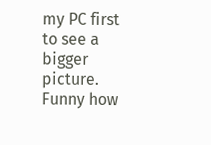my PC first to see a bigger picture. Funny how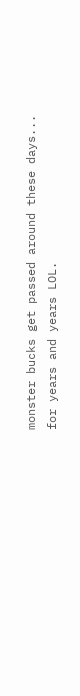monster bucks get passed around these days... for years and years LOL.